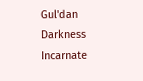Gul'dan Darkness Incarnate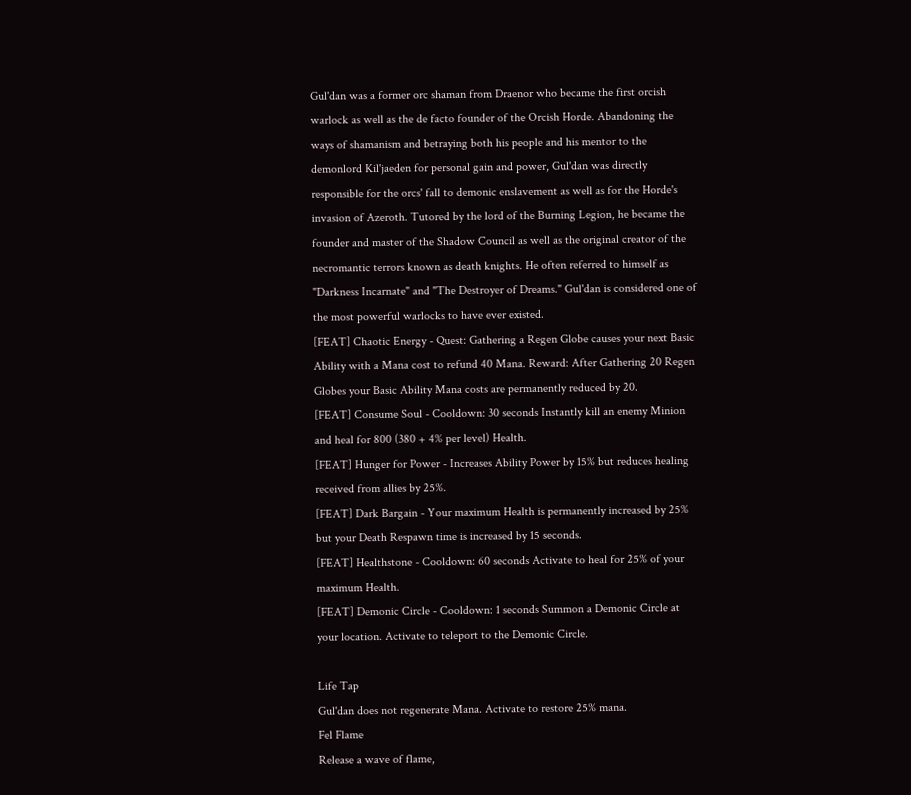Gul'dan was a former orc shaman from Draenor who became the first orcish warlock as well as the de facto founder of the Orcish Horde. Abandoning the ways of shamanism and betraying both his people and his mentor to the demonlord Kil'jaeden for personal gain and power, Gul'dan was directly responsible for the orcs' fall to demonic enslavement as well as for the Horde's invasion of Azeroth. Tutored by the lord of the Burning Legion, he became the founder and master of the Shadow Council as well as the original creator of the necromantic terrors known as death knights. He often referred to himself as "Darkness Incarnate" and "The Destroyer of Dreams." Gul'dan is considered one of the most powerful warlocks to have ever existed.
[FEAT] Chaotic Energy - Quest: Gathering a Regen Globe causes your next Basic Ability with a Mana cost to refund 40 Mana. Reward: After Gathering 20 Regen Globes your Basic Ability Mana costs are permanently reduced by 20.
[FEAT] Consume Soul - Cooldown: 30 seconds Instantly kill an enemy Minion and heal for 800 (380 + 4% per level) Health.
[FEAT] Hunger for Power - Increases Ability Power by 15% but reduces healing received from allies by 25%.
[FEAT] Dark Bargain - Your maximum Health is permanently increased by 25% but your Death Respawn time is increased by 15 seconds.
[FEAT] Healthstone - Cooldown: 60 seconds Activate to heal for 25% of your maximum Health.
[FEAT] Demonic Circle - Cooldown: 1 seconds Summon a Demonic Circle at your location. Activate to teleport to the Demonic Circle.

Life Tap
Gul'dan does not regenerate Mana. Activate to restore 25% mana.
Fel Flame
Release a wave of flame,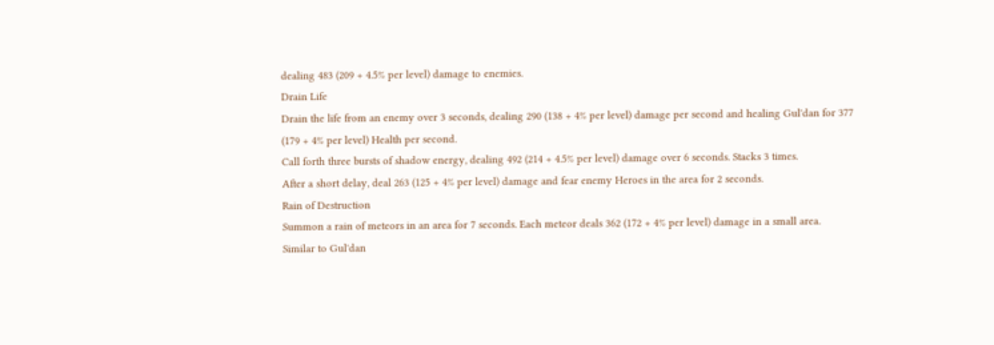dealing 483 (209 + 4.5% per level) damage to enemies.
Drain Life
Drain the life from an enemy over 3 seconds, dealing 290 (138 + 4% per level) damage per second and healing Gul'dan for 377 (179 + 4% per level) Health per second.
Call forth three bursts of shadow energy, dealing 492 (214 + 4.5% per level) damage over 6 seconds. Stacks 3 times.
After a short delay, deal 263 (125 + 4% per level) damage and fear enemy Heroes in the area for 2 seconds.
Rain of Destruction
Summon a rain of meteors in an area for 7 seconds. Each meteor deals 362 (172 + 4% per level) damage in a small area.
Similar to Gul'dan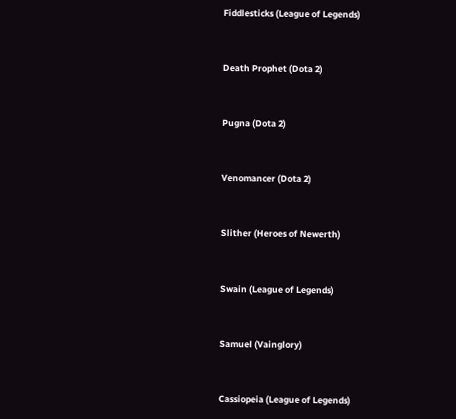Fiddlesticks (League of Legends)


Death Prophet (Dota 2)


Pugna (Dota 2)


Venomancer (Dota 2)


Slither (Heroes of Newerth)


Swain (League of Legends)


Samuel (Vainglory)


Cassiopeia (League of Legends)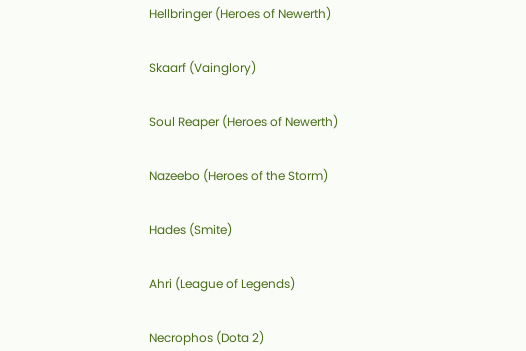Hellbringer (Heroes of Newerth)


Skaarf (Vainglory)


Soul Reaper (Heroes of Newerth)


Nazeebo (Heroes of the Storm)


Hades (Smite)


Ahri (League of Legends)


Necrophos (Dota 2)